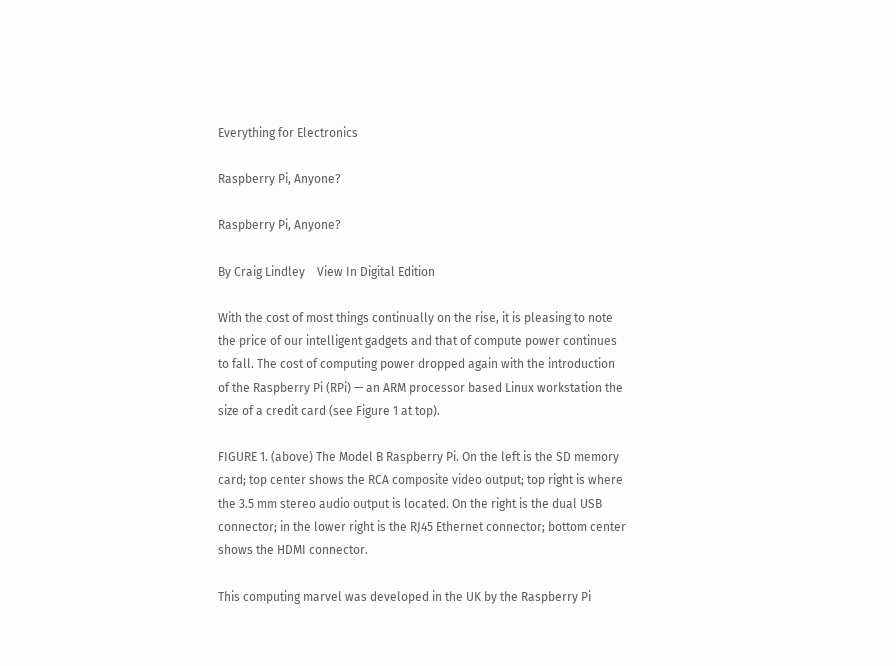Everything for Electronics

Raspberry Pi, Anyone?

Raspberry Pi, Anyone?

By Craig Lindley    View In Digital Edition

With the cost of most things continually on the rise, it is pleasing to note the price of our intelligent gadgets and that of compute power continues to fall. The cost of computing power dropped again with the introduction of the Raspberry Pi (RPi) — an ARM processor based Linux workstation the size of a credit card (see Figure 1 at top).

FIGURE 1. (above) The Model B Raspberry Pi. On the left is the SD memory card; top center shows the RCA composite video output; top right is where the 3.5 mm stereo audio output is located. On the right is the dual USB connector; in the lower right is the RJ45 Ethernet connector; bottom center shows the HDMI connector.

This computing marvel was developed in the UK by the Raspberry Pi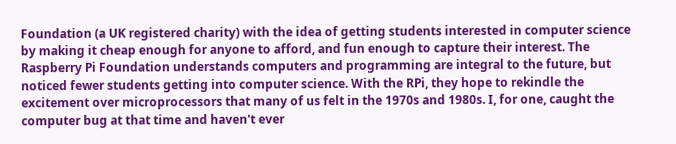Foundation (a UK registered charity) with the idea of getting students interested in computer science by making it cheap enough for anyone to afford, and fun enough to capture their interest. The Raspberry Pi Foundation understands computers and programming are integral to the future, but noticed fewer students getting into computer science. With the RPi, they hope to rekindle the excitement over microprocessors that many of us felt in the 1970s and 1980s. I, for one, caught the computer bug at that time and haven't ever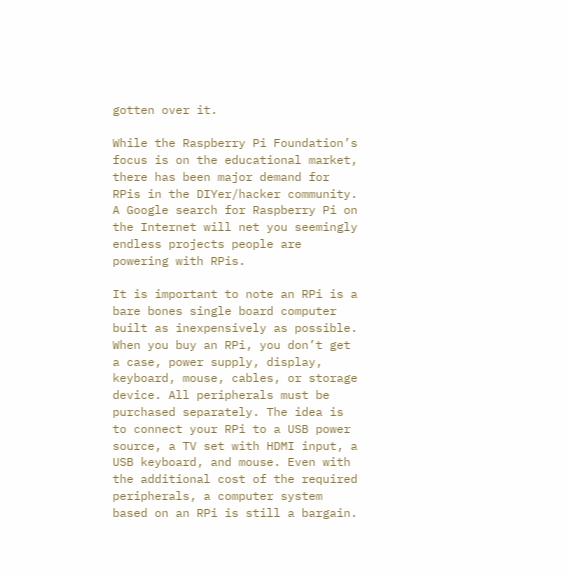gotten over it.

While the Raspberry Pi Foundation’s focus is on the educational market, there has been major demand for RPis in the DIYer/hacker community. A Google search for Raspberry Pi on the Internet will net you seemingly endless projects people are powering with RPis.

It is important to note an RPi is a bare bones single board computer built as inexpensively as possible. When you buy an RPi, you don’t get a case, power supply, display, keyboard, mouse, cables, or storage device. All peripherals must be purchased separately. The idea is to connect your RPi to a USB power source, a TV set with HDMI input, a USB keyboard, and mouse. Even with the additional cost of the required peripherals, a computer system based on an RPi is still a bargain.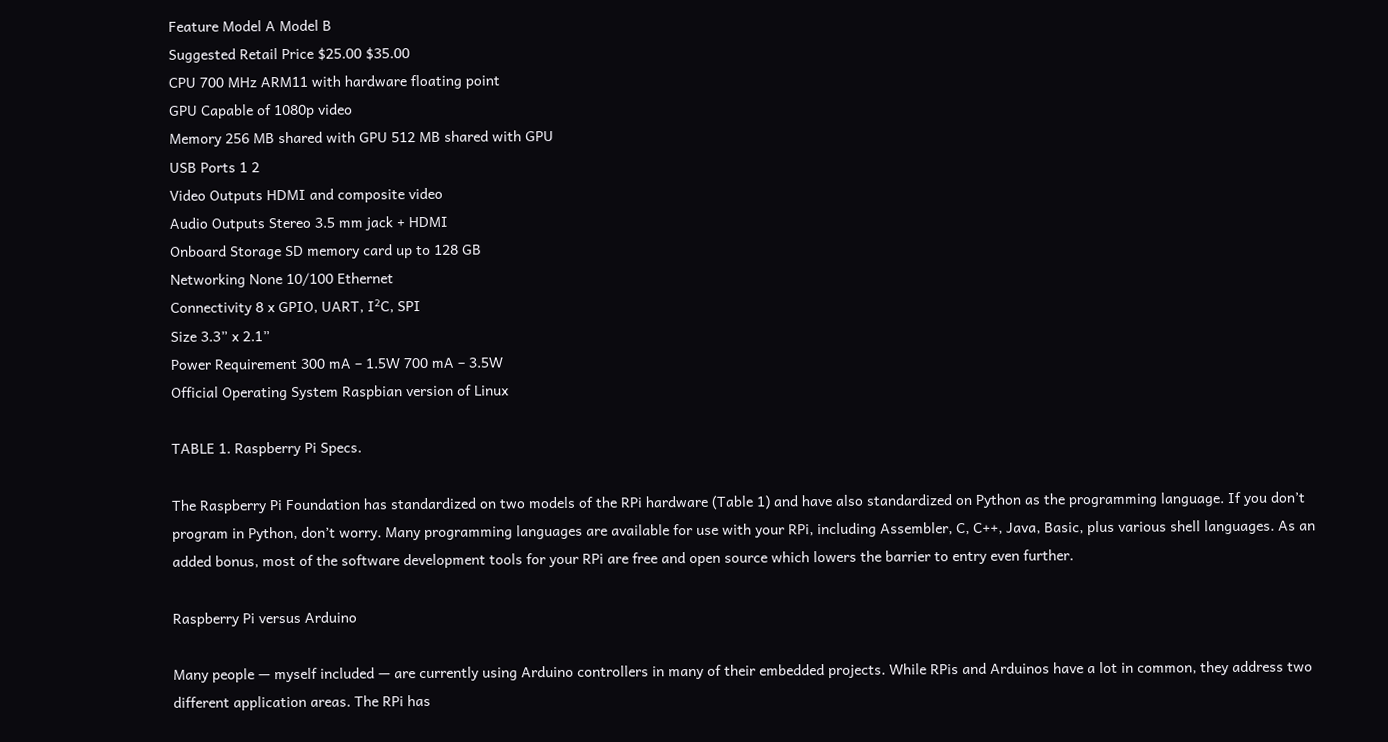Feature Model A Model B
Suggested Retail Price $25.00 $35.00
CPU 700 MHz ARM11 with hardware floating point
GPU Capable of 1080p video
Memory 256 MB shared with GPU 512 MB shared with GPU
USB Ports 1 2
Video Outputs HDMI and composite video
Audio Outputs Stereo 3.5 mm jack + HDMI
Onboard Storage SD memory card up to 128 GB
Networking None 10/100 Ethernet
Connectivity 8 x GPIO, UART, I²C, SPI
Size 3.3” x 2.1”
Power Requirement 300 mA – 1.5W 700 mA – 3.5W
Official Operating System Raspbian version of Linux

TABLE 1. Raspberry Pi Specs.

The Raspberry Pi Foundation has standardized on two models of the RPi hardware (Table 1) and have also standardized on Python as the programming language. If you don’t program in Python, don’t worry. Many programming languages are available for use with your RPi, including Assembler, C, C++, Java, Basic, plus various shell languages. As an added bonus, most of the software development tools for your RPi are free and open source which lowers the barrier to entry even further.

Raspberry Pi versus Arduino

Many people — myself included — are currently using Arduino controllers in many of their embedded projects. While RPis and Arduinos have a lot in common, they address two different application areas. The RPi has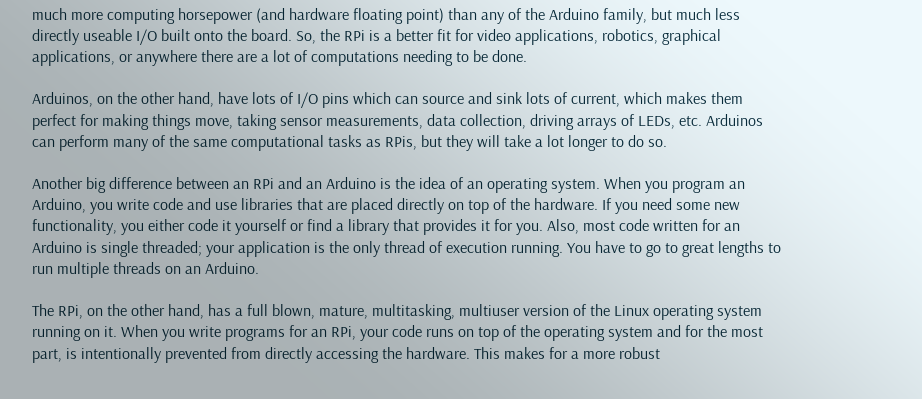much more computing horsepower (and hardware floating point) than any of the Arduino family, but much less directly useable I/O built onto the board. So, the RPi is a better fit for video applications, robotics, graphical applications, or anywhere there are a lot of computations needing to be done.

Arduinos, on the other hand, have lots of I/O pins which can source and sink lots of current, which makes them perfect for making things move, taking sensor measurements, data collection, driving arrays of LEDs, etc. Arduinos can perform many of the same computational tasks as RPis, but they will take a lot longer to do so.

Another big difference between an RPi and an Arduino is the idea of an operating system. When you program an Arduino, you write code and use libraries that are placed directly on top of the hardware. If you need some new functionality, you either code it yourself or find a library that provides it for you. Also, most code written for an Arduino is single threaded; your application is the only thread of execution running. You have to go to great lengths to run multiple threads on an Arduino.

The RPi, on the other hand, has a full blown, mature, multitasking, multiuser version of the Linux operating system running on it. When you write programs for an RPi, your code runs on top of the operating system and for the most part, is intentionally prevented from directly accessing the hardware. This makes for a more robust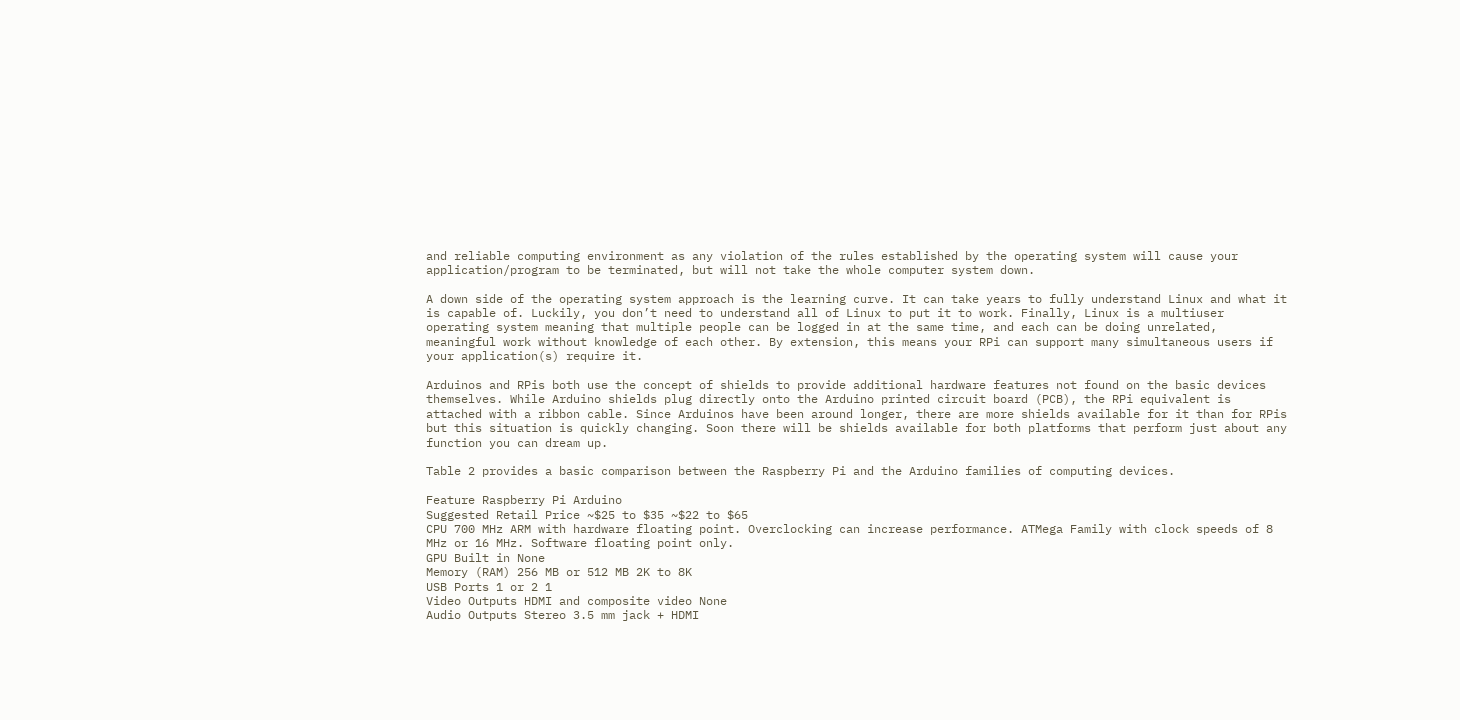and reliable computing environment as any violation of the rules established by the operating system will cause your application/program to be terminated, but will not take the whole computer system down.

A down side of the operating system approach is the learning curve. It can take years to fully understand Linux and what it is capable of. Luckily, you don’t need to understand all of Linux to put it to work. Finally, Linux is a multiuser operating system meaning that multiple people can be logged in at the same time, and each can be doing unrelated, meaningful work without knowledge of each other. By extension, this means your RPi can support many simultaneous users if your application(s) require it.

Arduinos and RPis both use the concept of shields to provide additional hardware features not found on the basic devices themselves. While Arduino shields plug directly onto the Arduino printed circuit board (PCB), the RPi equivalent is attached with a ribbon cable. Since Arduinos have been around longer, there are more shields available for it than for RPis but this situation is quickly changing. Soon there will be shields available for both platforms that perform just about any function you can dream up.

Table 2 provides a basic comparison between the Raspberry Pi and the Arduino families of computing devices.

Feature Raspberry Pi Arduino
Suggested Retail Price ~$25 to $35 ~$22 to $65
CPU 700 MHz ARM with hardware floating point. Overclocking can increase performance. ATMega Family with clock speeds of 8 MHz or 16 MHz. Software floating point only.
GPU Built in None
Memory (RAM) 256 MB or 512 MB 2K to 8K
USB Ports 1 or 2 1
Video Outputs HDMI and composite video None
Audio Outputs Stereo 3.5 mm jack + HDMI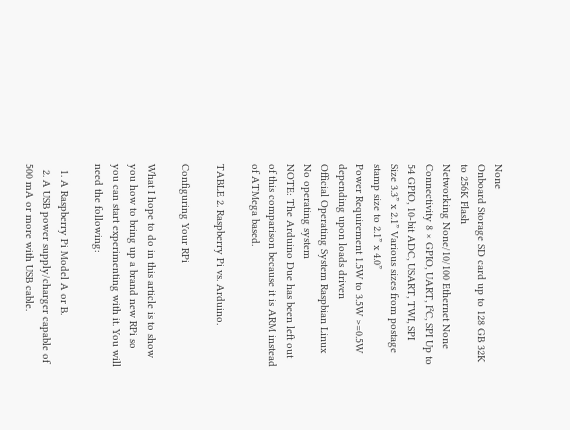None
Onboard Storage SD card up to 128 GB 32K to 256K Flash
Networking None/10/100 Ethernet None
Connectivity 8 × GPIO, UART, I²C, SPI Up to 54 GPIO, 10-bit ADC, USART, TWI, SPI
Size 3.3” x 2.1” Various sizes from postage stamp size to 2.1” x 4.0”
Power Requirement 1.5W to 3.5W >=0.5W depending upon loads driven
Official Operating System Raspbian Linux No operating system
NOTE: The Arduino Due has been left out of this comparison because it is ARM instead of ATMega based.

TABLE 2. Raspberry Pi vs. Arduino.

Configuring Your RPi

What I hope to do in this article is to show you how to bring up a brand new RPi so you can start experimenting with it. You will need the following:

  1. A Raspberry Pi Model A or B.
  2. A USB power supply/charger capable of 500 mA or more with USB cable.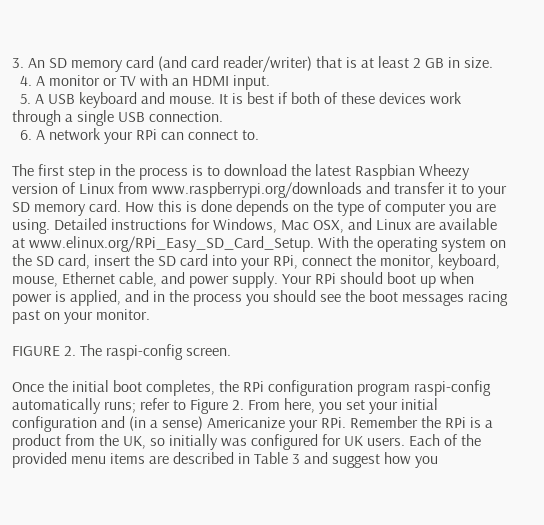3. An SD memory card (and card reader/writer) that is at least 2 GB in size.
  4. A monitor or TV with an HDMI input.
  5. A USB keyboard and mouse. It is best if both of these devices work through a single USB connection.
  6. A network your RPi can connect to.

The first step in the process is to download the latest Raspbian Wheezy version of Linux from www.raspberrypi.org/downloads and transfer it to your SD memory card. How this is done depends on the type of computer you are using. Detailed instructions for Windows, Mac OSX, and Linux are available at www.elinux.org/RPi_Easy_SD_Card_Setup. With the operating system on the SD card, insert the SD card into your RPi, connect the monitor, keyboard, mouse, Ethernet cable, and power supply. Your RPi should boot up when power is applied, and in the process you should see the boot messages racing past on your monitor.

FIGURE 2. The raspi-config screen.

Once the initial boot completes, the RPi configuration program raspi-config automatically runs; refer to Figure 2. From here, you set your initial configuration and (in a sense) Americanize your RPi. Remember the RPi is a product from the UK, so initially was configured for UK users. Each of the provided menu items are described in Table 3 and suggest how you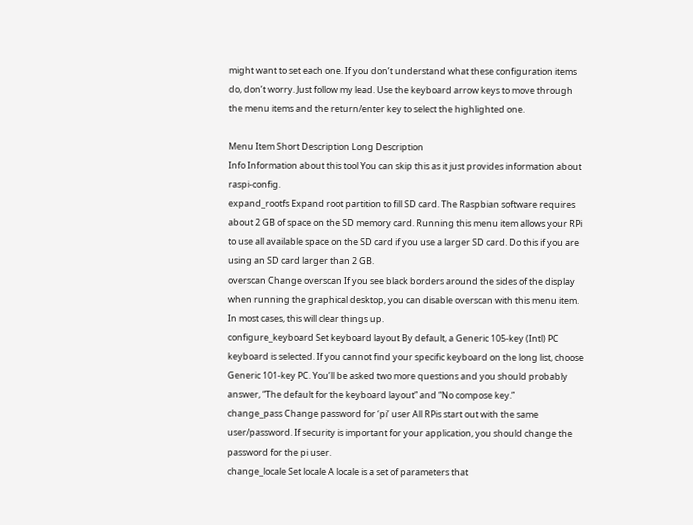might want to set each one. If you don’t understand what these configuration items do, don’t worry. Just follow my lead. Use the keyboard arrow keys to move through the menu items and the return/enter key to select the highlighted one.

Menu Item Short Description Long Description
Info Information about this tool You can skip this as it just provides information about raspi-config.
expand_rootfs Expand root partition to fill SD card. The Raspbian software requires about 2 GB of space on the SD memory card. Running this menu item allows your RPi to use all available space on the SD card if you use a larger SD card. Do this if you are using an SD card larger than 2 GB.
overscan Change overscan If you see black borders around the sides of the display when running the graphical desktop, you can disable overscan with this menu item. In most cases, this will clear things up.
configure_keyboard Set keyboard layout By default, a Generic 105-key (Intl) PC keyboard is selected. If you cannot find your specific keyboard on the long list, choose Generic 101-key PC. You’ll be asked two more questions and you should probably answer, “The default for the keyboard layout” and “No compose key.”
change_pass Change password for ‘pi’ user All RPis start out with the same user/password. If security is important for your application, you should change the password for the pi user.
change_locale Set locale A locale is a set of parameters that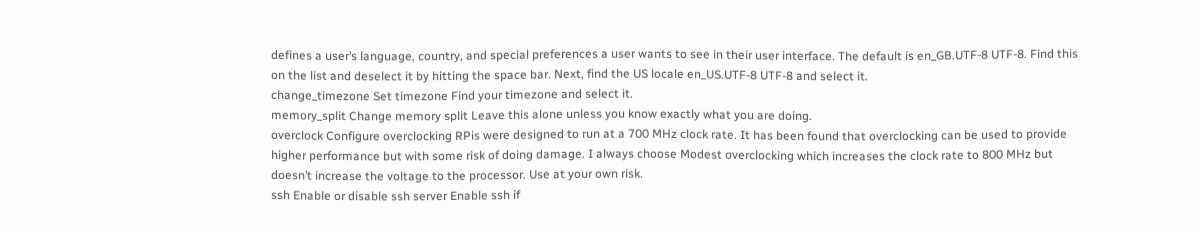defines a user’s language, country, and special preferences a user wants to see in their user interface. The default is en_GB.UTF-8 UTF-8. Find this on the list and deselect it by hitting the space bar. Next, find the US locale en_US.UTF-8 UTF-8 and select it.
change_timezone Set timezone Find your timezone and select it.
memory_split Change memory split Leave this alone unless you know exactly what you are doing.
overclock Configure overclocking RPis were designed to run at a 700 MHz clock rate. It has been found that overclocking can be used to provide higher performance but with some risk of doing damage. I always choose Modest overclocking which increases the clock rate to 800 MHz but doesn’t increase the voltage to the processor. Use at your own risk.
ssh Enable or disable ssh server Enable ssh if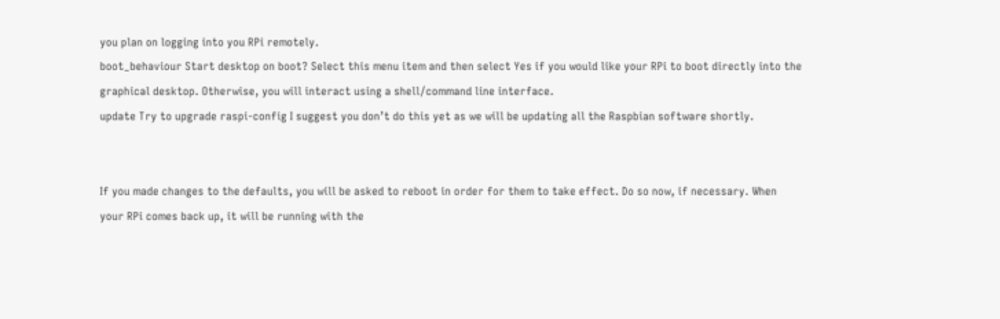you plan on logging into you RPi remotely.
boot_behaviour Start desktop on boot? Select this menu item and then select Yes if you would like your RPi to boot directly into the graphical desktop. Otherwise, you will interact using a shell/command line interface.
update Try to upgrade raspi-config I suggest you don’t do this yet as we will be updating all the Raspbian software shortly.


If you made changes to the defaults, you will be asked to reboot in order for them to take effect. Do so now, if necessary. When your RPi comes back up, it will be running with the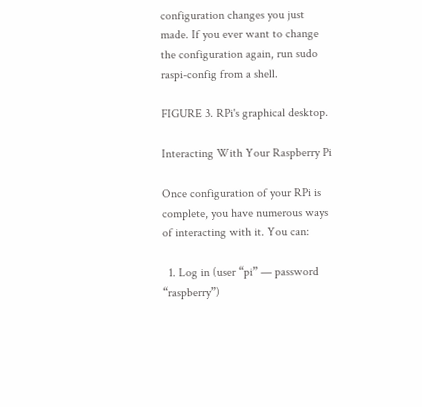configuration changes you just made. If you ever want to change the configuration again, run sudo raspi-config from a shell.

FIGURE 3. RPi's graphical desktop.

Interacting With Your Raspberry Pi

Once configuration of your RPi is complete, you have numerous ways of interacting with it. You can:

  1. Log in (user “pi” — password “raspberry”)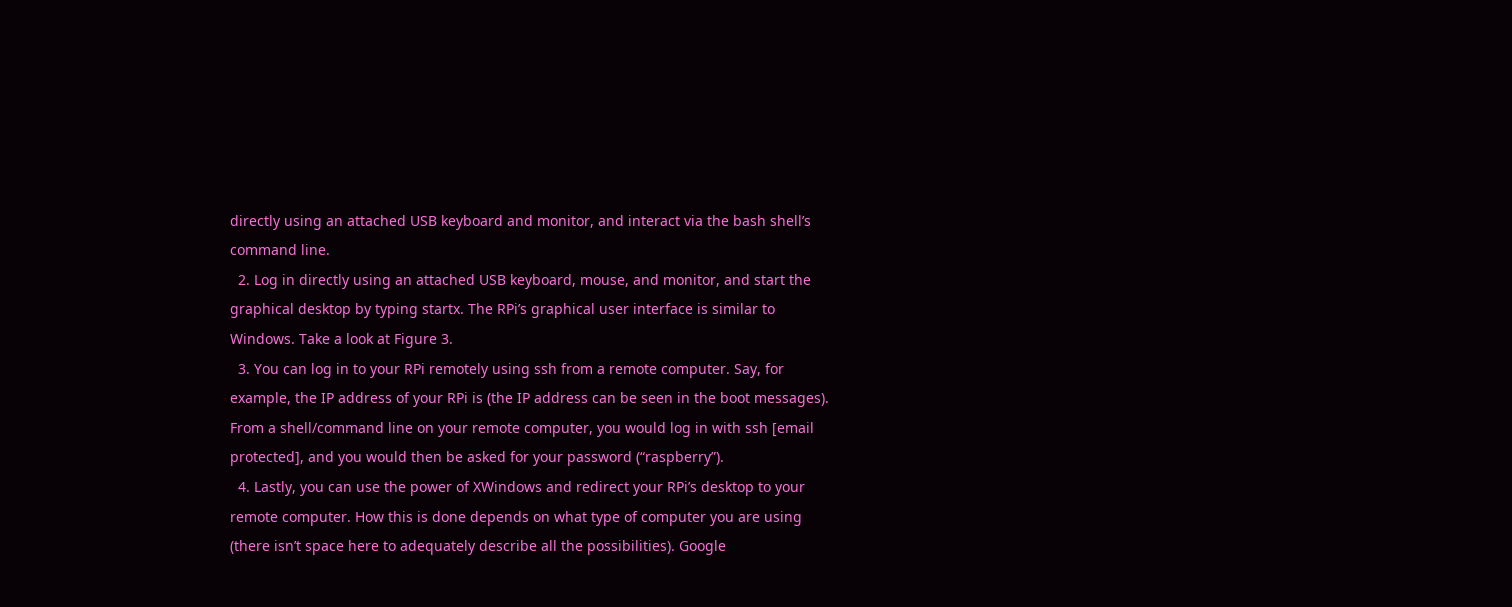directly using an attached USB keyboard and monitor, and interact via the bash shell’s command line.
  2. Log in directly using an attached USB keyboard, mouse, and monitor, and start the graphical desktop by typing startx. The RPi’s graphical user interface is similar to Windows. Take a look at Figure 3.
  3. You can log in to your RPi remotely using ssh from a remote computer. Say, for example, the IP address of your RPi is (the IP address can be seen in the boot messages). From a shell/command line on your remote computer, you would log in with ssh [email protected], and you would then be asked for your password (“raspberry”).
  4. Lastly, you can use the power of XWindows and redirect your RPi’s desktop to your remote computer. How this is done depends on what type of computer you are using (there isn’t space here to adequately describe all the possibilities). Google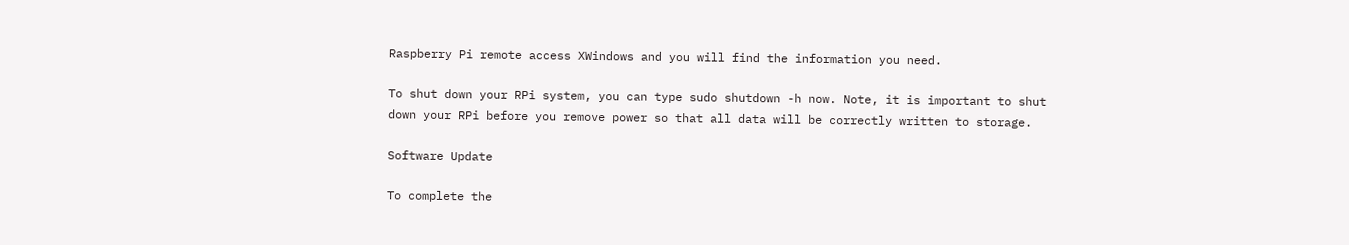Raspberry Pi remote access XWindows and you will find the information you need.

To shut down your RPi system, you can type sudo shutdown -h now. Note, it is important to shut down your RPi before you remove power so that all data will be correctly written to storage.

Software Update

To complete the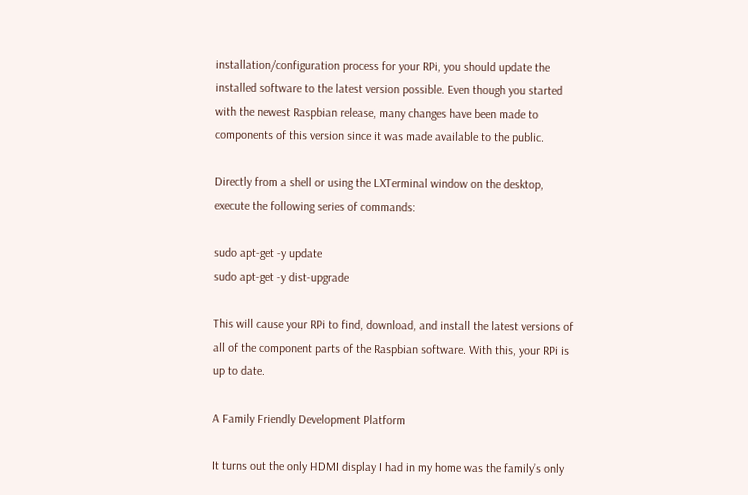installation/configuration process for your RPi, you should update the installed software to the latest version possible. Even though you started with the newest Raspbian release, many changes have been made to components of this version since it was made available to the public.

Directly from a shell or using the LXTerminal window on the desktop, execute the following series of commands:

sudo apt-get -y update
sudo apt-get -y dist-upgrade

This will cause your RPi to find, download, and install the latest versions of all of the component parts of the Raspbian software. With this, your RPi is up to date.

A Family Friendly Development Platform

It turns out the only HDMI display I had in my home was the family’s only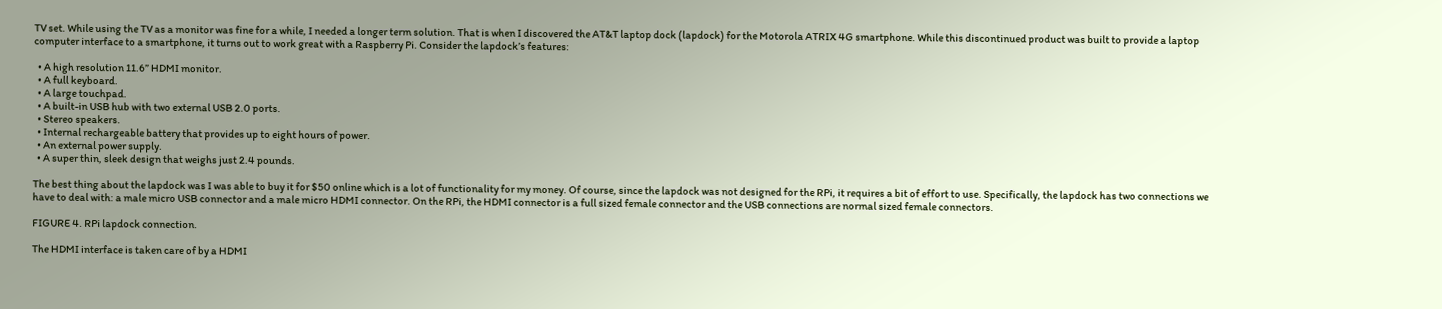TV set. While using the TV as a monitor was fine for a while, I needed a longer term solution. That is when I discovered the AT&T laptop dock (lapdock) for the Motorola ATRIX 4G smartphone. While this discontinued product was built to provide a laptop computer interface to a smartphone, it turns out to work great with a Raspberry Pi. Consider the lapdock’s features:

  • A high resolution 11.6” HDMI monitor.
  • A full keyboard.
  • A large touchpad.
  • A built-in USB hub with two external USB 2.0 ports.
  • Stereo speakers.
  • Internal rechargeable battery that provides up to eight hours of power.
  • An external power supply.
  • A super thin, sleek design that weighs just 2.4 pounds.

The best thing about the lapdock was I was able to buy it for $50 online which is a lot of functionality for my money. Of course, since the lapdock was not designed for the RPi, it requires a bit of effort to use. Specifically, the lapdock has two connections we have to deal with: a male micro USB connector and a male micro HDMI connector. On the RPi, the HDMI connector is a full sized female connector and the USB connections are normal sized female connectors.

FIGURE 4. RPi lapdock connection.

The HDMI interface is taken care of by a HDMI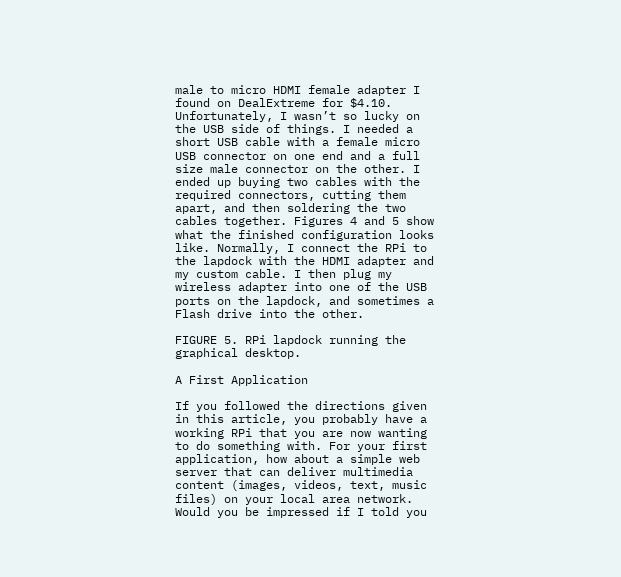male to micro HDMI female adapter I found on DealExtreme for $4.10. Unfortunately, I wasn’t so lucky on the USB side of things. I needed a short USB cable with a female micro USB connector on one end and a full size male connector on the other. I ended up buying two cables with the required connectors, cutting them apart, and then soldering the two cables together. Figures 4 and 5 show what the finished configuration looks like. Normally, I connect the RPi to the lapdock with the HDMI adapter and my custom cable. I then plug my wireless adapter into one of the USB ports on the lapdock, and sometimes a Flash drive into the other.

FIGURE 5. RPi lapdock running the graphical desktop.

A First Application

If you followed the directions given in this article, you probably have a working RPi that you are now wanting to do something with. For your first application, how about a simple web server that can deliver multimedia content (images, videos, text, music files) on your local area network. Would you be impressed if I told you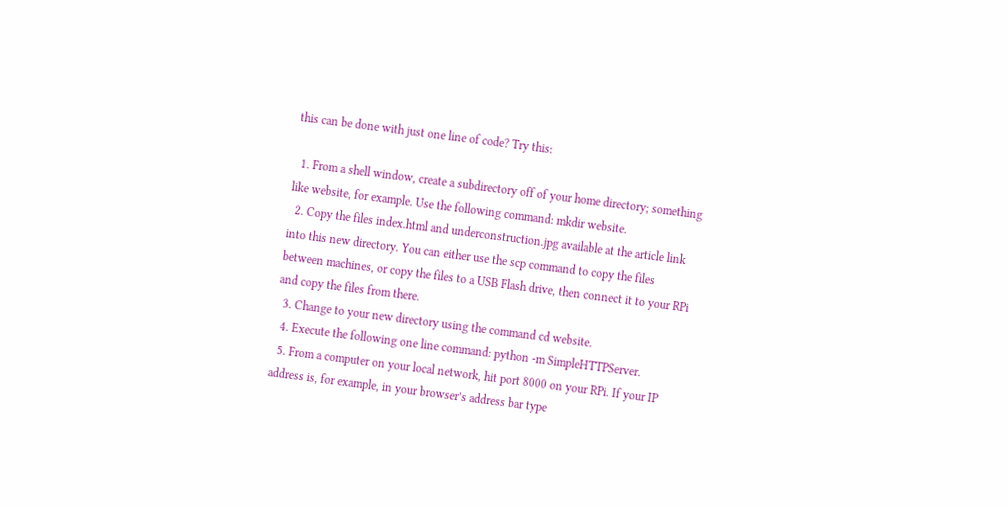this can be done with just one line of code? Try this:

  1. From a shell window, create a subdirectory off of your home directory; something like website, for example. Use the following command: mkdir website.
  2. Copy the files index.html and underconstruction.jpg available at the article link into this new directory. You can either use the scp command to copy the files between machines, or copy the files to a USB Flash drive, then connect it to your RPi and copy the files from there.
  3. Change to your new directory using the command cd website.
  4. Execute the following one line command: python -m SimpleHTTPServer.
  5. From a computer on your local network, hit port 8000 on your RPi. If your IP address is, for example, in your browser’s address bar type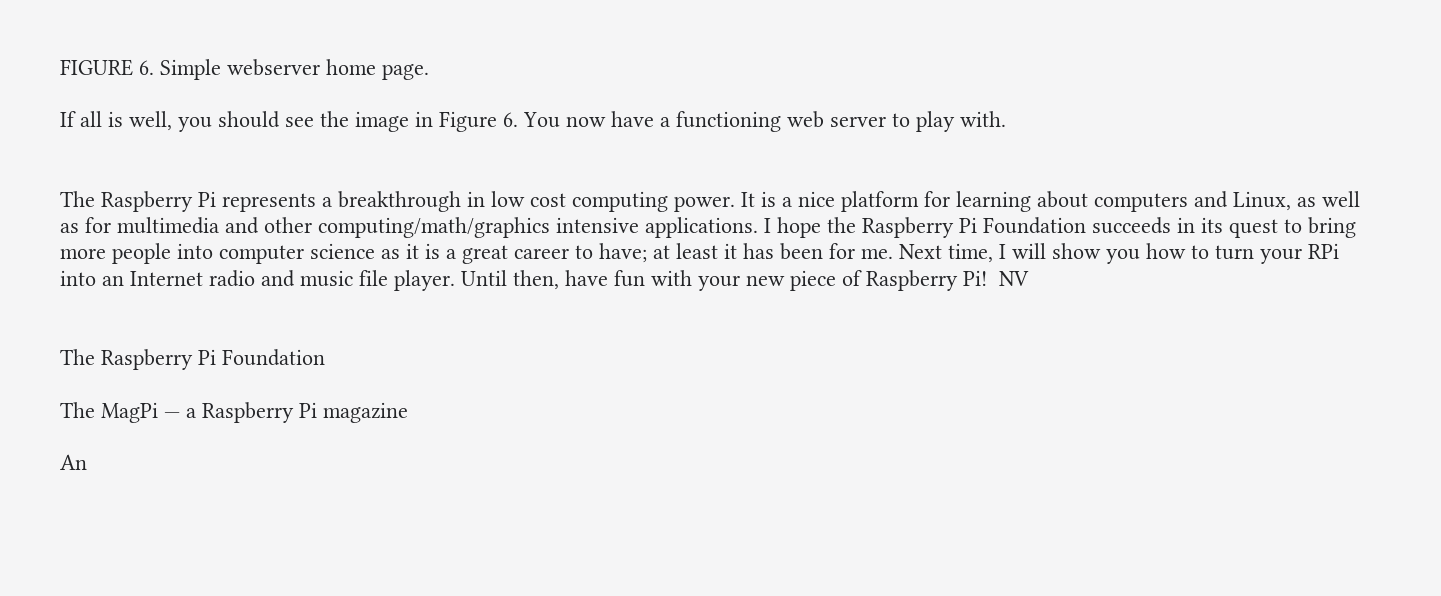FIGURE 6. Simple webserver home page.

If all is well, you should see the image in Figure 6. You now have a functioning web server to play with.


The Raspberry Pi represents a breakthrough in low cost computing power. It is a nice platform for learning about computers and Linux, as well as for multimedia and other computing/math/graphics intensive applications. I hope the Raspberry Pi Foundation succeeds in its quest to bring more people into computer science as it is a great career to have; at least it has been for me. Next time, I will show you how to turn your RPi into an Internet radio and music file player. Until then, have fun with your new piece of Raspberry Pi!  NV


The Raspberry Pi Foundation

The MagPi — a Raspberry Pi magazine

An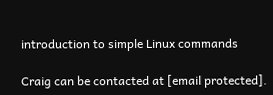introduction to simple Linux commands

Craig can be contacted at [email protected].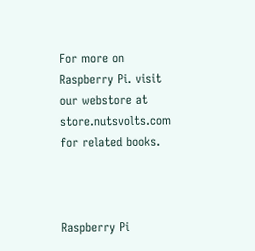For more on Raspberry Pi. visit our webstore at store.nutsvolts.com for related books.



Raspberry Pi